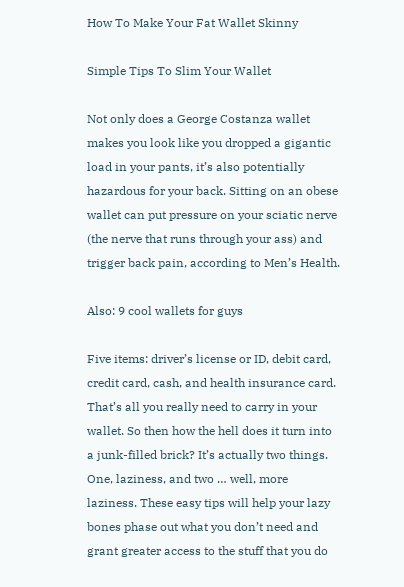How To Make Your Fat Wallet Skinny

Simple Tips To Slim Your Wallet

Not only does a George Costanza wallet makes you look like you dropped a gigantic load in your pants, it’s also potentially hazardous for your back. Sitting on an obese wallet can put pressure on your sciatic nerve (the nerve that runs through your ass) and trigger back pain, according to Men’s Health.

Also: 9 cool wallets for guys

Five items: driver’s license or ID, debit card, credit card, cash, and health insurance card. That’s all you really need to carry in your wallet. So then how the hell does it turn into a junk-filled brick? It’s actually two things. One, laziness, and two … well, more laziness. These easy tips will help your lazy bones phase out what you don’t need and grant greater access to the stuff that you do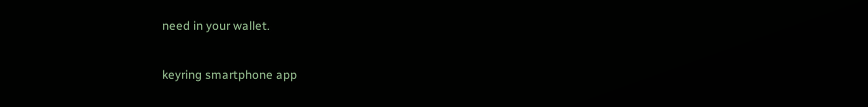need in your wallet.

keyring smartphone app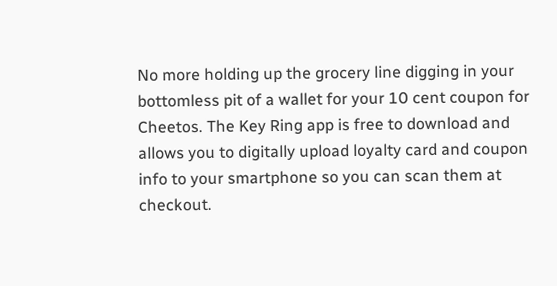No more holding up the grocery line digging in your bottomless pit of a wallet for your 10 cent coupon for Cheetos. The Key Ring app is free to download and allows you to digitally upload loyalty card and coupon info to your smartphone so you can scan them at checkout.